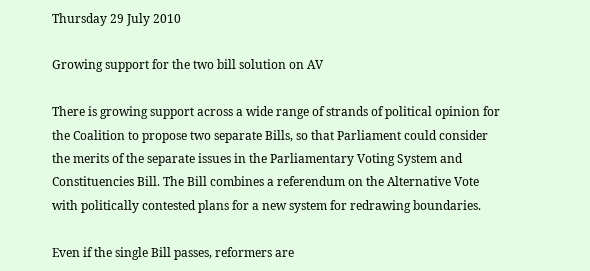Thursday 29 July 2010

Growing support for the two bill solution on AV

There is growing support across a wide range of strands of political opinion for the Coalition to propose two separate Bills, so that Parliament could consider the merits of the separate issues in the Parliamentary Voting System and Constituencies Bill. The Bill combines a referendum on the Alternative Vote with politically contested plans for a new system for redrawing boundaries.

Even if the single Bill passes, reformers are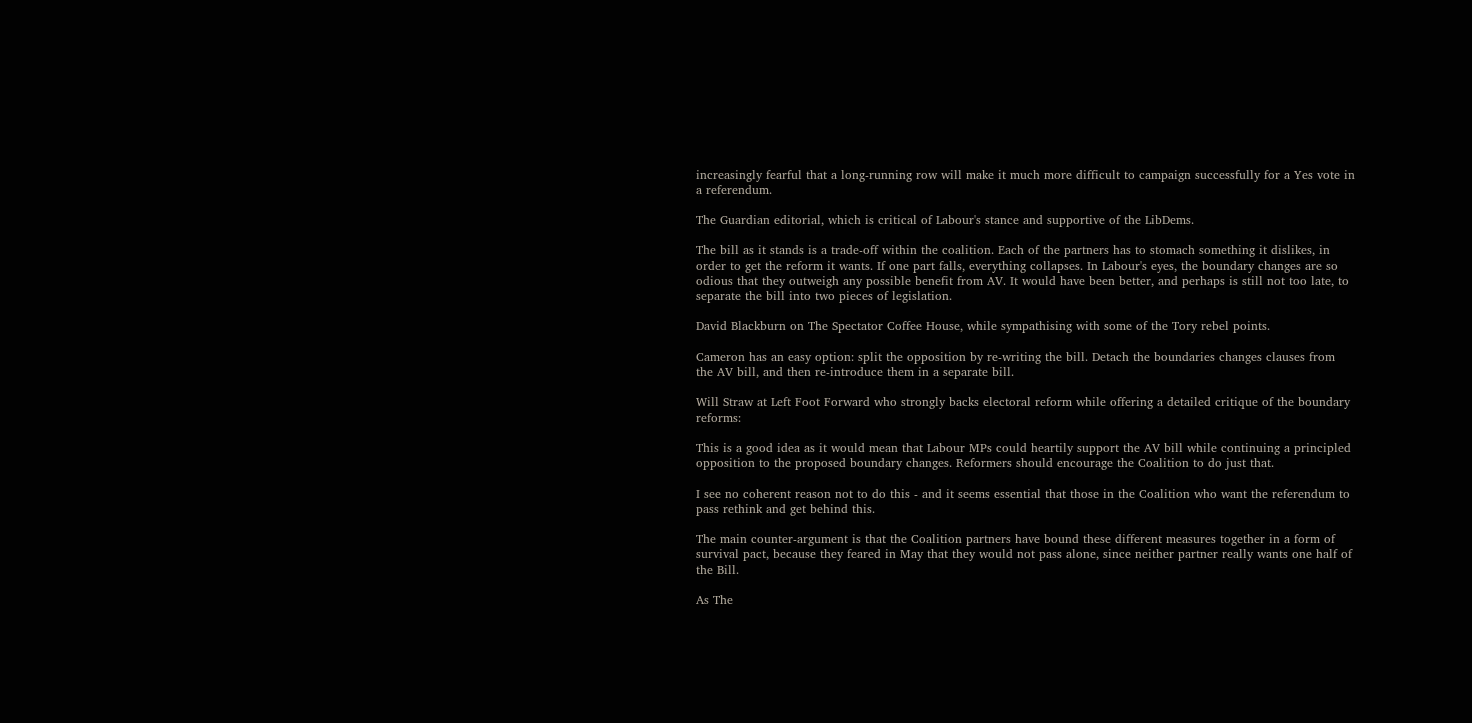increasingly fearful that a long-running row will make it much more difficult to campaign successfully for a Yes vote in a referendum.

The Guardian editorial, which is critical of Labour's stance and supportive of the LibDems.

The bill as it stands is a trade-off within the coalition. Each of the partners has to stomach something it dislikes, in order to get the reform it wants. If one part falls, everything collapses. In Labour's eyes, the boundary changes are so odious that they outweigh any possible benefit from AV. It would have been better, and perhaps is still not too late, to separate the bill into two pieces of legislation.

David Blackburn on The Spectator Coffee House, while sympathising with some of the Tory rebel points.

Cameron has an easy option: split the opposition by re-writing the bill. Detach the boundaries changes clauses from the AV bill, and then re-introduce them in a separate bill.

Will Straw at Left Foot Forward who strongly backs electoral reform while offering a detailed critique of the boundary reforms:

This is a good idea as it would mean that Labour MPs could heartily support the AV bill while continuing a principled opposition to the proposed boundary changes. Reformers should encourage the Coalition to do just that.

I see no coherent reason not to do this - and it seems essential that those in the Coalition who want the referendum to pass rethink and get behind this.

The main counter-argument is that the Coalition partners have bound these different measures together in a form of survival pact, because they feared in May that they would not pass alone, since neither partner really wants one half of the Bill.

As The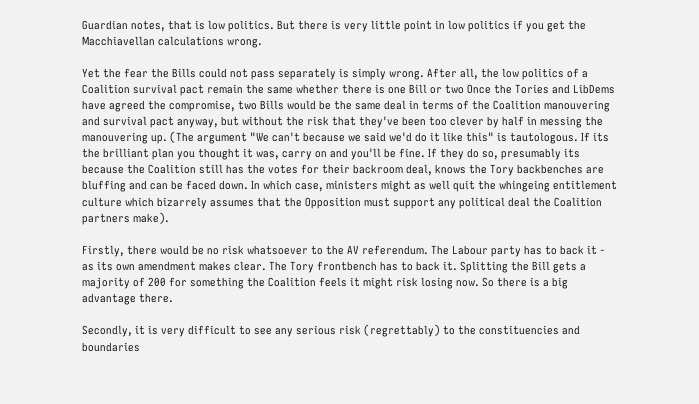Guardian notes, that is low politics. But there is very little point in low politics if you get the Macchiavellan calculations wrong.

Yet the fear the Bills could not pass separately is simply wrong. After all, the low politics of a Coalition survival pact remain the same whether there is one Bill or two Once the Tories and LibDems have agreed the compromise, two Bills would be the same deal in terms of the Coalition manouvering and survival pact anyway, but without the risk that they've been too clever by half in messing the manouvering up. (The argument "We can't because we said we'd do it like this" is tautologous. If its the brilliant plan you thought it was, carry on and you'll be fine. If they do so, presumably its because the Coalition still has the votes for their backroom deal, knows the Tory backbenches are bluffing and can be faced down. In which case, ministers might as well quit the whingeing entitlement culture which bizarrely assumes that the Opposition must support any political deal the Coalition partners make).

Firstly, there would be no risk whatsoever to the AV referendum. The Labour party has to back it - as its own amendment makes clear. The Tory frontbench has to back it. Splitting the Bill gets a majority of 200 for something the Coalition feels it might risk losing now. So there is a big advantage there.

Secondly, it is very difficult to see any serious risk (regrettably) to the constituencies and boundaries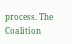process. The Coalition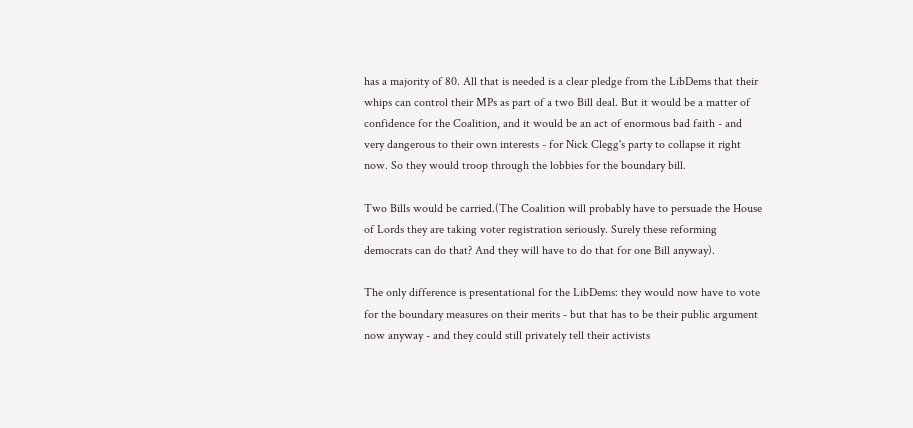has a majority of 80. All that is needed is a clear pledge from the LibDems that their whips can control their MPs as part of a two Bill deal. But it would be a matter of confidence for the Coalition, and it would be an act of enormous bad faith - and very dangerous to their own interests - for Nick Clegg's party to collapse it right now. So they would troop through the lobbies for the boundary bill.

Two Bills would be carried.(The Coalition will probably have to persuade the House of Lords they are taking voter registration seriously. Surely these reforming democrats can do that? And they will have to do that for one Bill anyway).

The only difference is presentational for the LibDems: they would now have to vote for the boundary measures on their merits - but that has to be their public argument now anyway - and they could still privately tell their activists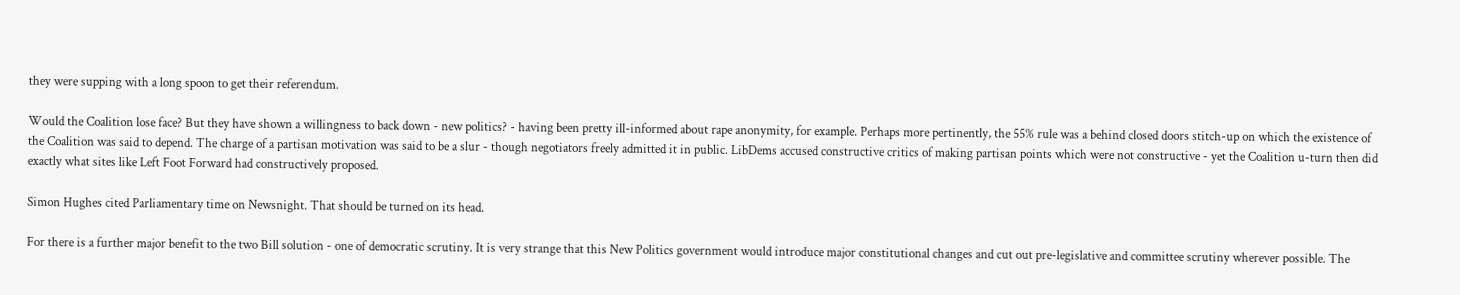they were supping with a long spoon to get their referendum.

Would the Coalition lose face? But they have shown a willingness to back down - new politics? - having been pretty ill-informed about rape anonymity, for example. Perhaps more pertinently, the 55% rule was a behind closed doors stitch-up on which the existence of the Coalition was said to depend. The charge of a partisan motivation was said to be a slur - though negotiators freely admitted it in public. LibDems accused constructive critics of making partisan points which were not constructive - yet the Coalition u-turn then did exactly what sites like Left Foot Forward had constructively proposed.

Simon Hughes cited Parliamentary time on Newsnight. That should be turned on its head.

For there is a further major benefit to the two Bill solution - one of democratic scrutiny. It is very strange that this New Politics government would introduce major constitutional changes and cut out pre-legislative and committee scrutiny wherever possible. The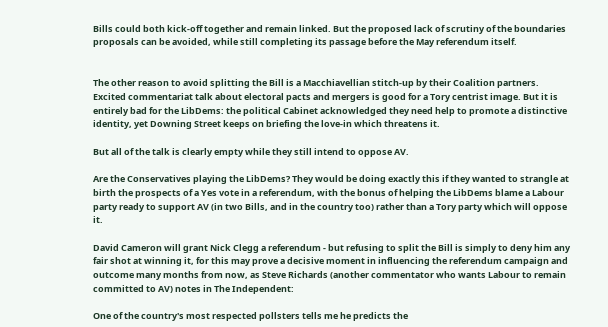Bills could both kick-off together and remain linked. But the proposed lack of scrutiny of the boundaries proposals can be avoided, while still completing its passage before the May referendum itself.


The other reason to avoid splitting the Bill is a Macchiavellian stitch-up by their Coalition partners. Excited commentariat talk about electoral pacts and mergers is good for a Tory centrist image. But it is entirely bad for the LibDems: the political Cabinet acknowledged they need help to promote a distinctive identity, yet Downing Street keeps on briefing the love-in which threatens it.

But all of the talk is clearly empty while they still intend to oppose AV.

Are the Conservatives playing the LibDems? They would be doing exactly this if they wanted to strangle at birth the prospects of a Yes vote in a referendum, with the bonus of helping the LibDems blame a Labour party ready to support AV (in two Bills, and in the country too) rather than a Tory party which will oppose it.

David Cameron will grant Nick Clegg a referendum - but refusing to split the Bill is simply to deny him any fair shot at winning it, for this may prove a decisive moment in influencing the referendum campaign and outcome many months from now, as Steve Richards (another commentator who wants Labour to remain committed to AV) notes in The Independent:

One of the country's most respected pollsters tells me he predicts the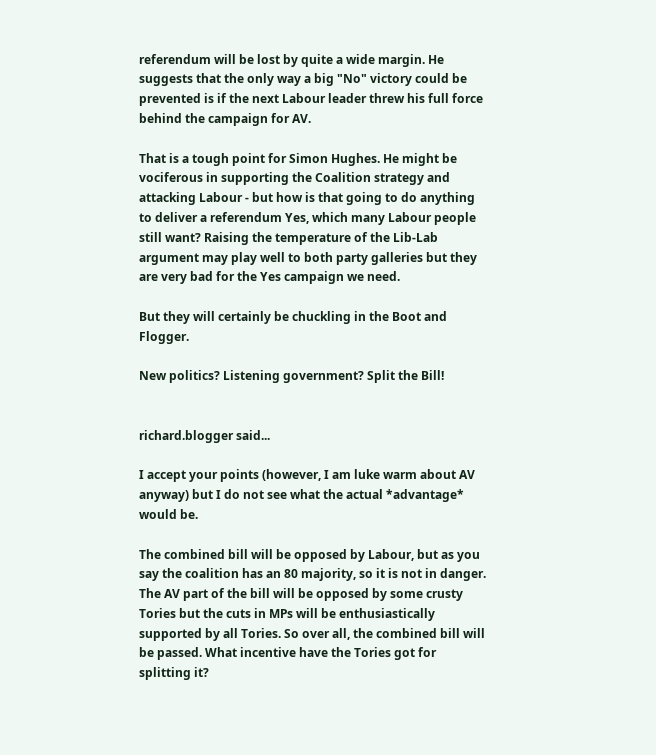referendum will be lost by quite a wide margin. He suggests that the only way a big "No" victory could be prevented is if the next Labour leader threw his full force behind the campaign for AV.

That is a tough point for Simon Hughes. He might be vociferous in supporting the Coalition strategy and attacking Labour - but how is that going to do anything to deliver a referendum Yes, which many Labour people still want? Raising the temperature of the Lib-Lab argument may play well to both party galleries but they are very bad for the Yes campaign we need.

But they will certainly be chuckling in the Boot and Flogger.

New politics? Listening government? Split the Bill!


richard.blogger said...

I accept your points (however, I am luke warm about AV anyway) but I do not see what the actual *advantage* would be.

The combined bill will be opposed by Labour, but as you say the coalition has an 80 majority, so it is not in danger. The AV part of the bill will be opposed by some crusty Tories but the cuts in MPs will be enthusiastically supported by all Tories. So over all, the combined bill will be passed. What incentive have the Tories got for splitting it?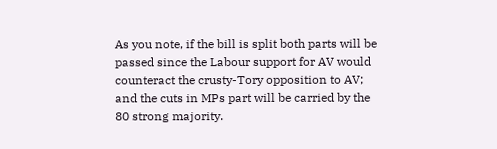As you note, if the bill is split both parts will be passed since the Labour support for AV would counteract the crusty-Tory opposition to AV; and the cuts in MPs part will be carried by the 80 strong majority.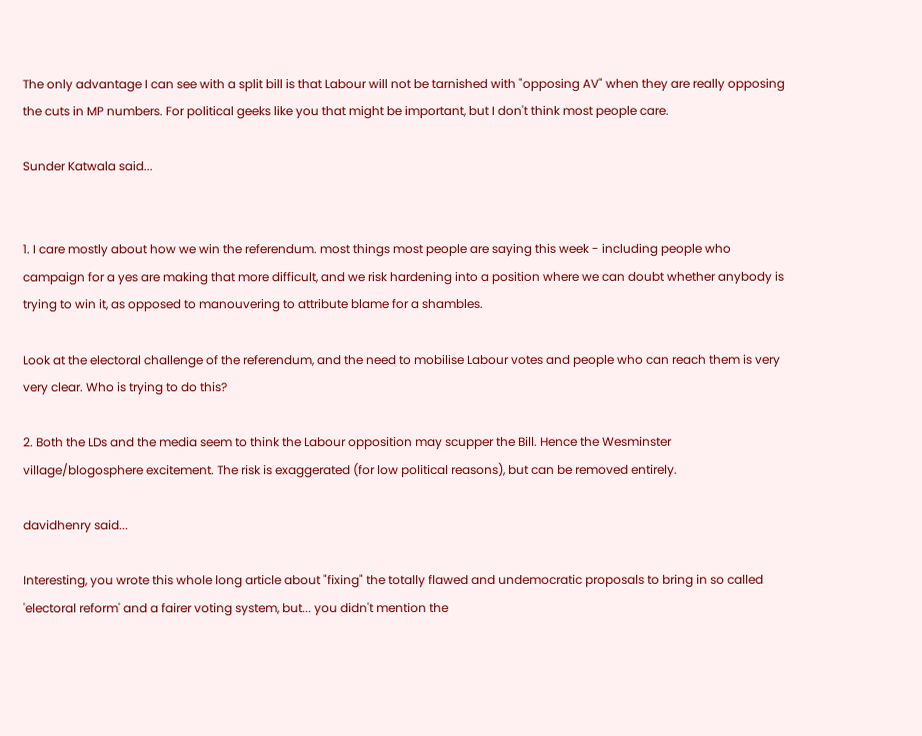The only advantage I can see with a split bill is that Labour will not be tarnished with "opposing AV" when they are really opposing the cuts in MP numbers. For political geeks like you that might be important, but I don't think most people care.

Sunder Katwala said...


1. I care mostly about how we win the referendum. most things most people are saying this week - including people who campaign for a yes are making that more difficult, and we risk hardening into a position where we can doubt whether anybody is trying to win it, as opposed to manouvering to attribute blame for a shambles.

Look at the electoral challenge of the referendum, and the need to mobilise Labour votes and people who can reach them is very very clear. Who is trying to do this?

2. Both the LDs and the media seem to think the Labour opposition may scupper the Bill. Hence the Wesminster village/blogosphere excitement. The risk is exaggerated (for low political reasons), but can be removed entirely.

davidhenry said...

Interesting, you wrote this whole long article about "fixing" the totally flawed and undemocratic proposals to bring in so called 'electoral reform' and a fairer voting system, but... you didn't mention the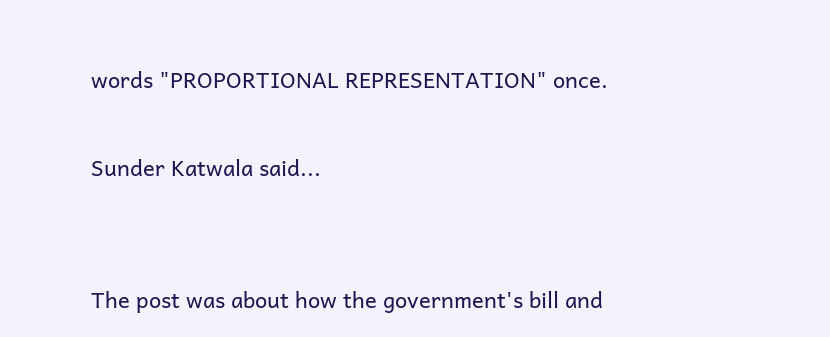words "PROPORTIONAL REPRESENTATION" once.

Sunder Katwala said...


The post was about how the government's bill and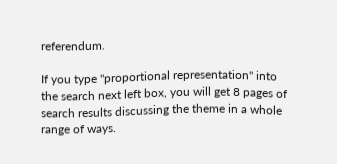referendum.

If you type "proportional representation" into the search next left box, you will get 8 pages of search results discussing the theme in a whole range of ways.